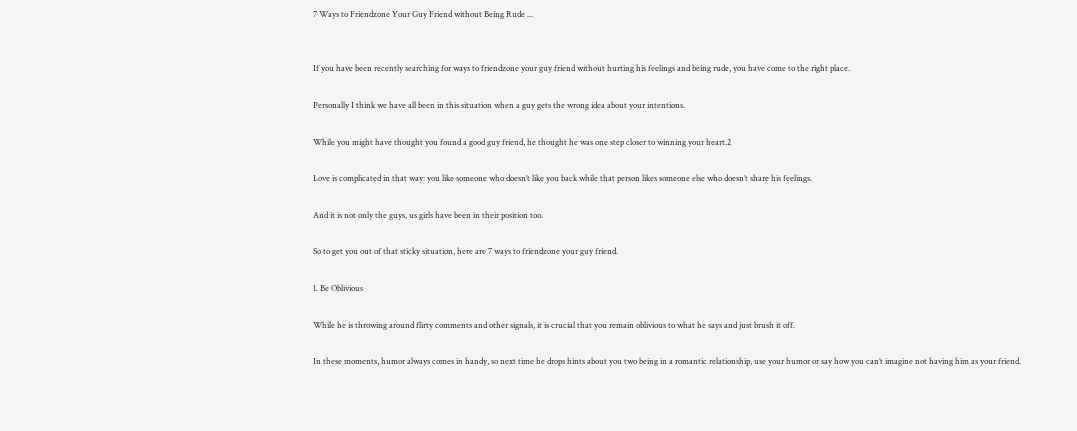7 Ways to Friendzone Your Guy Friend without Being Rude ...


If you have been recently searching for ways to friendzone your guy friend without hurting his feelings and being rude, you have come to the right place.

Personally I think we have all been in this situation when a guy gets the wrong idea about your intentions.

While you might have thought you found a good guy friend, he thought he was one step closer to winning your heart.2

Love is complicated in that way: you like someone who doesn’t like you back while that person likes someone else who doesn’t share his feelings.

And it is not only the guys, us girls have been in their position too.

So to get you out of that sticky situation, here are 7 ways to friendzone your guy friend.

1. Be Oblivious

While he is throwing around flirty comments and other signals, it is crucial that you remain oblivious to what he says and just brush it off.

In these moments, humor always comes in handy, so next time he drops hints about you two being in a romantic relationship, use your humor or say how you can’t imagine not having him as your friend.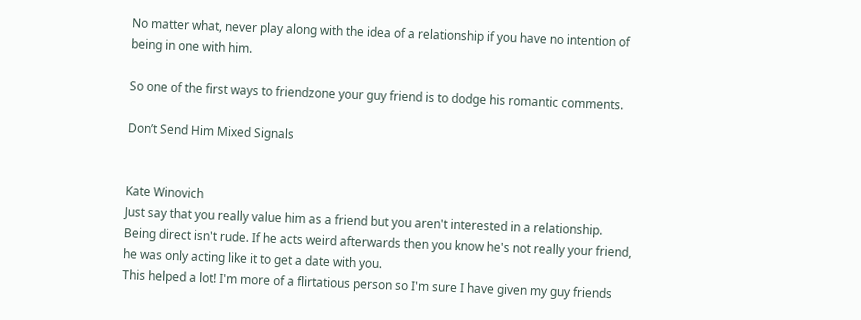No matter what, never play along with the idea of a relationship if you have no intention of being in one with him.

So one of the first ways to friendzone your guy friend is to dodge his romantic comments.

Don’t Send Him Mixed Signals


Kate Winovich
Just say that you really value him as a friend but you aren't interested in a relationship. Being direct isn't rude. If he acts weird afterwards then you know he's not really your friend, he was only acting like it to get a date with you.
This helped a lot! I'm more of a flirtatious person so I'm sure I have given my guy friends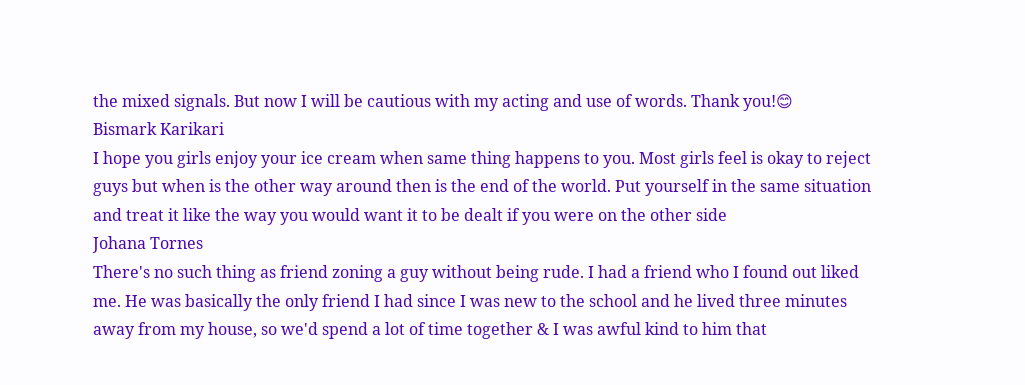the mixed signals. But now I will be cautious with my acting and use of words. Thank you!😊
Bismark Karikari
I hope you girls enjoy your ice cream when same thing happens to you. Most girls feel is okay to reject guys but when is the other way around then is the end of the world. Put yourself in the same situation and treat it like the way you would want it to be dealt if you were on the other side
Johana Tornes
There's no such thing as friend zoning a guy without being rude. I had a friend who I found out liked me. He was basically the only friend I had since I was new to the school and he lived three minutes away from my house, so we'd spend a lot of time together & I was awful kind to him that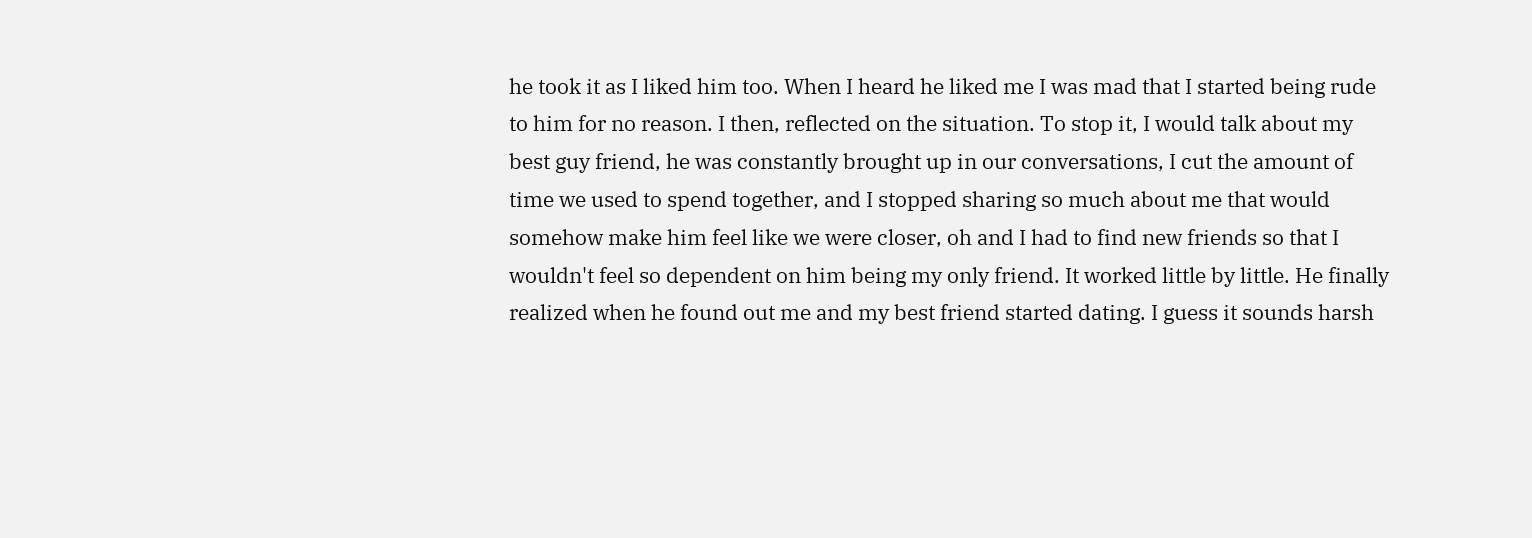he took it as I liked him too. When I heard he liked me I was mad that I started being rude to him for no reason. I then, reflected on the situation. To stop it, I would talk about my best guy friend, he was constantly brought up in our conversations, I cut the amount of time we used to spend together, and I stopped sharing so much about me that would somehow make him feel like we were closer, oh and I had to find new friends so that I wouldn't feel so dependent on him being my only friend. It worked little by little. He finally realized when he found out me and my best friend started dating. I guess it sounds harsh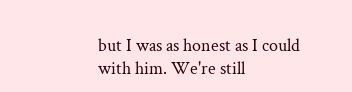but I was as honest as I could with him. We're still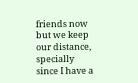friends now but we keep our distance, specially since I have a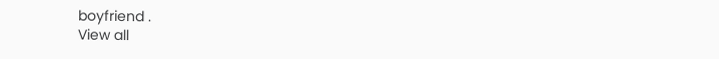boyfriend .
View all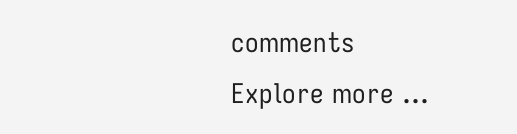comments
Explore more ...